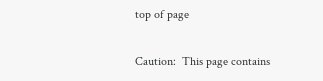top of page

Caution:  This page contains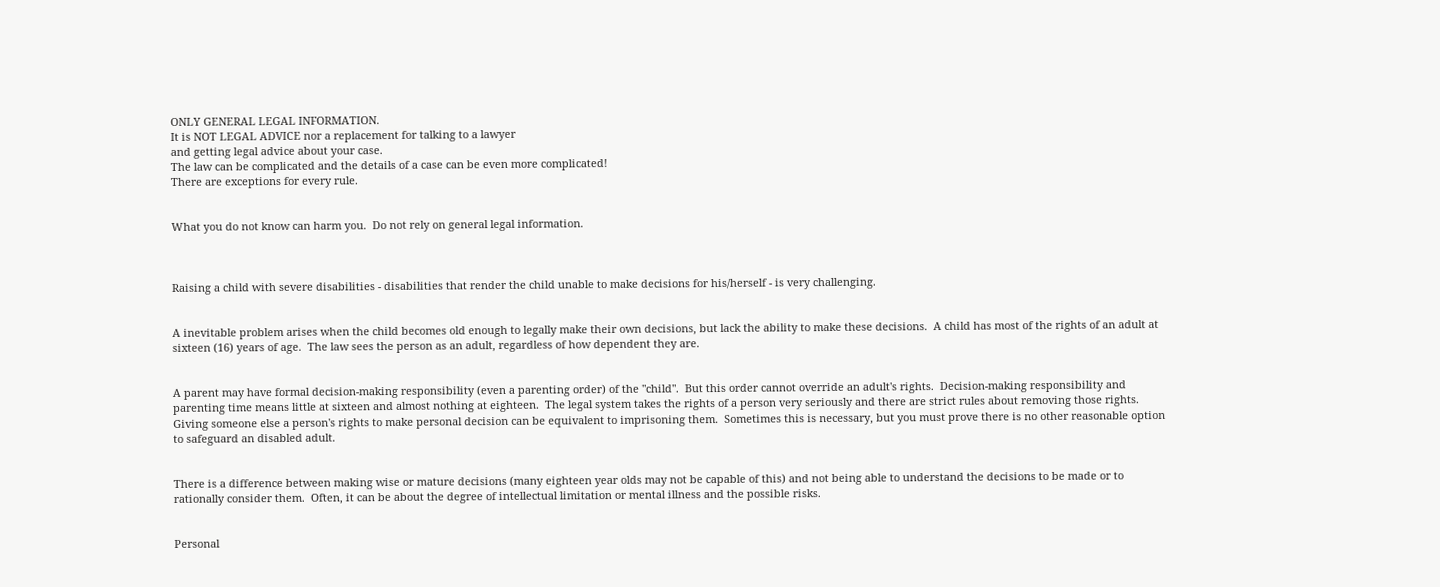ONLY GENERAL LEGAL INFORMATION.
It is NOT LEGAL ADVICE nor a replacement for talking to a lawyer
and getting legal advice about your case.
The law can be complicated and the details of a case can be even more complicated!
There are exceptions for every rule.


What you do not know can harm you.  Do not rely on general legal information.



Raising a child with severe disabilities - disabilities that render the child unable to make decisions for his/herself - is very challenging.


A inevitable problem arises when the child becomes old enough to legally make their own decisions, but lack the ability to make these decisions.  A child has most of the rights of an adult at sixteen (16) years of age.  The law sees the person as an adult, regardless of how dependent they are.


A parent may have formal decision-making responsibility (even a parenting order) of the "child".  But this order cannot override an adult's rights.  Decision-making responsibility and parenting time means little at sixteen and almost nothing at eighteen.  The legal system takes the rights of a person very seriously and there are strict rules about removing those rights.  Giving someone else a person's rights to make personal decision can be equivalent to imprisoning them.  Sometimes this is necessary, but you must prove there is no other reasonable option to safeguard an disabled adult.


There is a difference between making wise or mature decisions (many eighteen year olds may not be capable of this) and not being able to understand the decisions to be made or to rationally consider them.  Often, it can be about the degree of intellectual limitation or mental illness and the possible risks.


Personal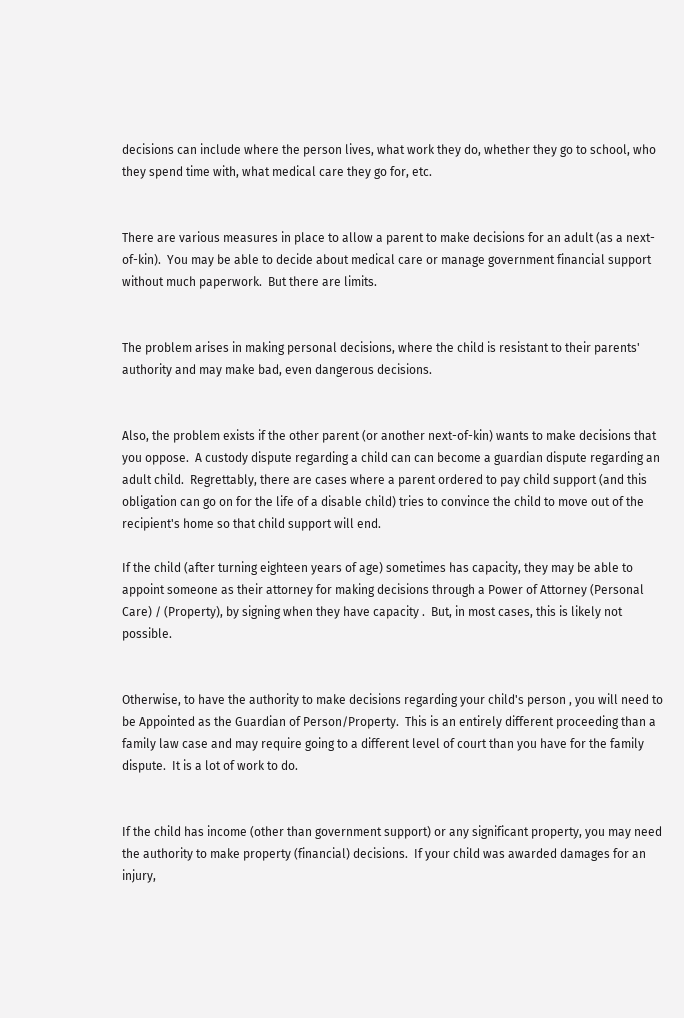decisions can include where the person lives, what work they do, whether they go to school, who they spend time with, what medical care they go for, etc.


There are various measures in place to allow a parent to make decisions for an adult (as a next-of-kin).  You may be able to decide about medical care or manage government financial support without much paperwork.  But there are limits.


The problem arises in making personal decisions, where the child is resistant to their parents' authority and may make bad, even dangerous decisions.


Also, the problem exists if the other parent (or another next-of-kin) wants to make decisions that you oppose.  A custody dispute regarding a child can can become a guardian dispute regarding an adult child.  Regrettably, there are cases where a parent ordered to pay child support (and this obligation can go on for the life of a disable child) tries to convince the child to move out of the recipient's home so that child support will end.

If the child (after turning eighteen years of age) sometimes has capacity, they may be able to appoint someone as their attorney for making decisions through a Power of Attorney (Personal Care) / (Property), by signing when they have capacity .  But, in most cases, this is likely not possible.


Otherwise, to have the authority to make decisions regarding your child's person , you will need to be Appointed as the Guardian of Person/Property.  This is an entirely different proceeding than a family law case and may require going to a different level of court than you have for the family dispute.  It is a lot of work to do.


If the child has income (other than government support) or any significant property, you may need the authority to make property (financial) decisions.  If your child was awarded damages for an injury,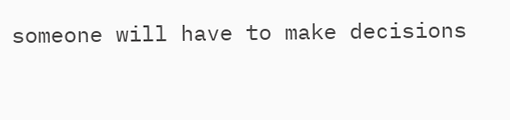someone will have to make decisions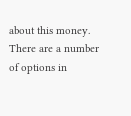about this money.  There are a number of options in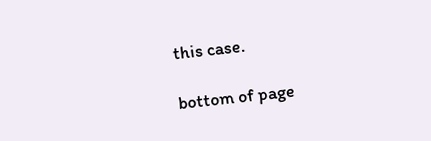this case.

bottom of page